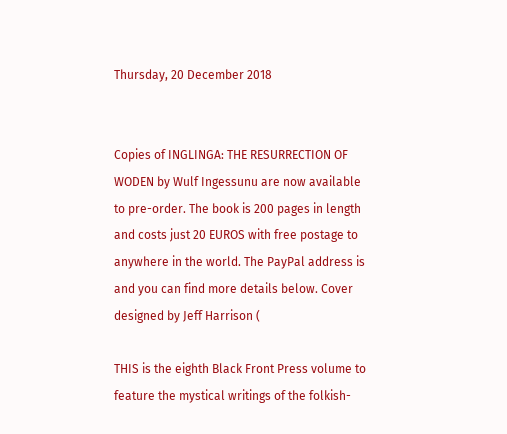Thursday, 20 December 2018


Copies of INGLINGA: THE RESURRECTION OF WODEN by Wulf Ingessunu are now available to pre-order. The book is 200 pages in length and costs just 20 EUROS with free postage to anywhere in the world. The PayPal address is and you can find more details below. Cover designed by Jeff Harrison (

THIS is the eighth Black Front Press volume to feature the mystical writings of the folkish-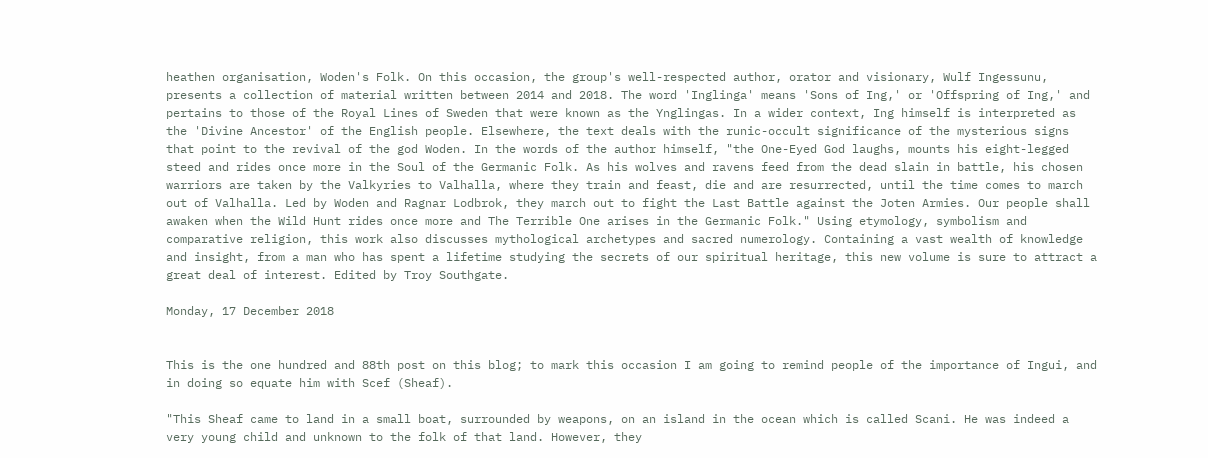heathen organisation, Woden's Folk. On this occasion, the group's well-respected author, orator and visionary, Wulf Ingessunu, presents a collection of material written between 2014 and 2018. The word 'Inglinga' means 'Sons of Ing,' or 'Offspring of Ing,' and pertains to those of the Royal Lines of Sweden that were known as the Ynglingas. In a wider context, Ing himself is interpreted as the 'Divine Ancestor' of the English people. Elsewhere, the text deals with the runic-occult significance of the mysterious signs that point to the revival of the god Woden. In the words of the author himself, "the One-Eyed God laughs, mounts his eight-legged steed and rides once more in the Soul of the Germanic Folk. As his wolves and ravens feed from the dead slain in battle, his chosen warriors are taken by the Valkyries to Valhalla, where they train and feast, die and are resurrected, until the time comes to march out of Valhalla. Led by Woden and Ragnar Lodbrok, they march out to fight the Last Battle against the Joten Armies. Our people shall awaken when the Wild Hunt rides once more and The Terrible One arises in the Germanic Folk." Using etymology, symbolism and comparative religion, this work also discusses mythological archetypes and sacred numerology. Containing a vast wealth of knowledge and insight, from a man who has spent a lifetime studying the secrets of our spiritual heritage, this new volume is sure to attract a great deal of interest. Edited by Troy Southgate.

Monday, 17 December 2018


This is the one hundred and 88th post on this blog; to mark this occasion I am going to remind people of the importance of Ingui, and in doing so equate him with Scef (Sheaf).

"This Sheaf came to land in a small boat, surrounded by weapons, on an island in the ocean which is called Scani. He was indeed a very young child and unknown to the folk of that land. However, they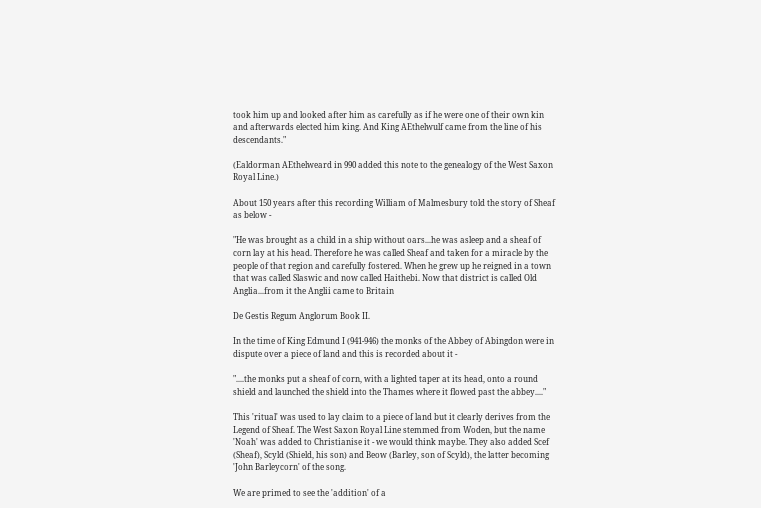took him up and looked after him as carefully as if he were one of their own kin and afterwards elected him king. And King AEthelwulf came from the line of his descendants."

(Ealdorman AEthelweard in 990 added this note to the genealogy of the West Saxon Royal Line.)

About 150 years after this recording William of Malmesbury told the story of Sheaf as below -

"He was brought as a child in a ship without oars...he was asleep and a sheaf of corn lay at his head. Therefore he was called Sheaf and taken for a miracle by the people of that region and carefully fostered. When he grew up he reigned in a town that was called Slaswic and now called Haithebi. Now that district is called Old Anglia...from it the Anglii came to Britain

De Gestis Regum Anglorum Book II.

In the time of King Edmund I (941-946) the monks of the Abbey of Abingdon were in dispute over a piece of land and this is recorded about it -

"....the monks put a sheaf of corn, with a lighted taper at its head, onto a round shield and launched the shield into the Thames where it flowed past the abbey...."

This 'ritual' was used to lay claim to a piece of land but it clearly derives from the Legend of Sheaf. The West Saxon Royal Line stemmed from Woden, but the name 'Noah' was added to Christianise it - we would think maybe. They also added Scef (Sheaf), Scyld (Shield, his son) and Beow (Barley, son of Scyld), the latter becoming 'John Barleycorn' of the song.

We are primed to see the 'addition' of a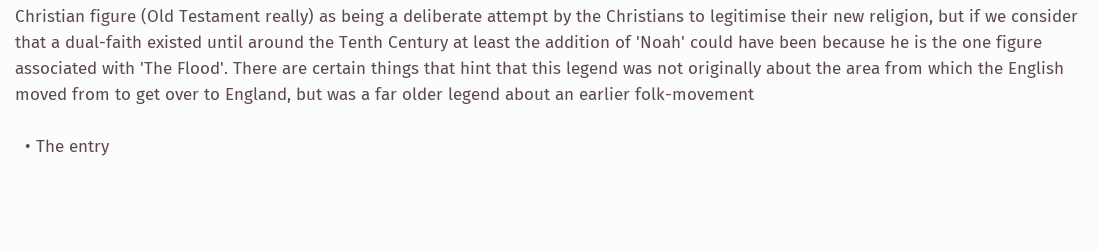Christian figure (Old Testament really) as being a deliberate attempt by the Christians to legitimise their new religion, but if we consider that a dual-faith existed until around the Tenth Century at least the addition of 'Noah' could have been because he is the one figure associated with 'The Flood'. There are certain things that hint that this legend was not originally about the area from which the English moved from to get over to England, but was a far older legend about an earlier folk-movement

  • The entry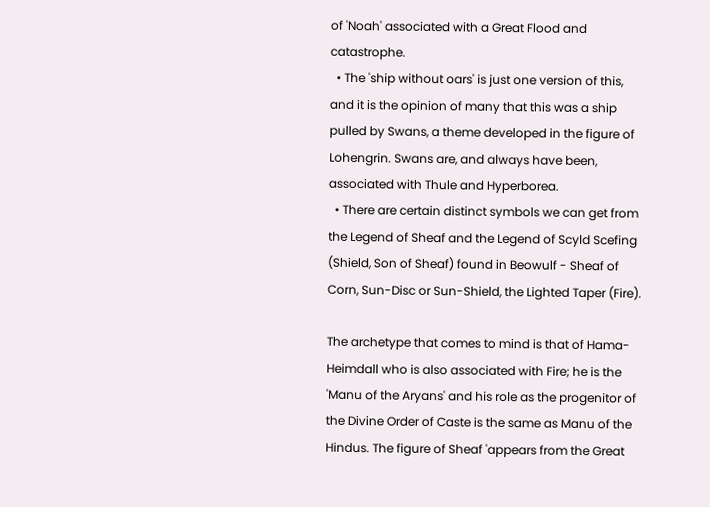of 'Noah' associated with a Great Flood and catastrophe.
  • The 'ship without oars' is just one version of this, and it is the opinion of many that this was a ship pulled by Swans, a theme developed in the figure of Lohengrin. Swans are, and always have been, associated with Thule and Hyperborea.
  • There are certain distinct symbols we can get from the Legend of Sheaf and the Legend of Scyld Scefing (Shield, Son of Sheaf) found in Beowulf - Sheaf of Corn, Sun-Disc or Sun-Shield, the Lighted Taper (Fire).

The archetype that comes to mind is that of Hama-Heimdall who is also associated with Fire; he is the 'Manu of the Aryans' and his role as the progenitor of the Divine Order of Caste is the same as Manu of the Hindus. The figure of Sheaf 'appears from the Great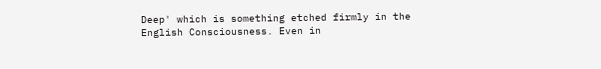Deep' which is something etched firmly in the English Consciousness. Even in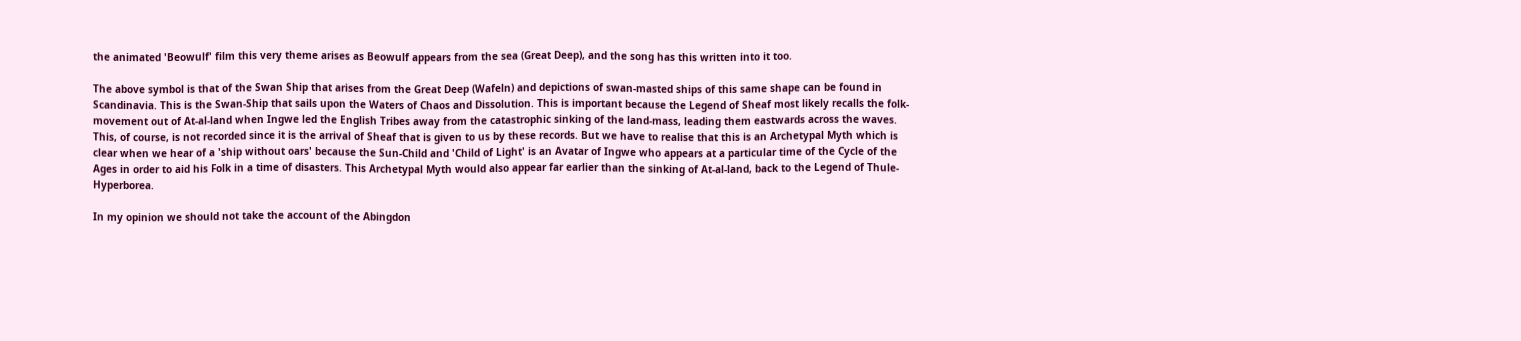the animated 'Beowulf' film this very theme arises as Beowulf appears from the sea (Great Deep), and the song has this written into it too.

The above symbol is that of the Swan Ship that arises from the Great Deep (Wafeln) and depictions of swan-masted ships of this same shape can be found in Scandinavia. This is the Swan-Ship that sails upon the Waters of Chaos and Dissolution. This is important because the Legend of Sheaf most likely recalls the folk-movement out of At-al-land when Ingwe led the English Tribes away from the catastrophic sinking of the land-mass, leading them eastwards across the waves. This, of course, is not recorded since it is the arrival of Sheaf that is given to us by these records. But we have to realise that this is an Archetypal Myth which is clear when we hear of a 'ship without oars' because the Sun-Child and 'Child of Light' is an Avatar of Ingwe who appears at a particular time of the Cycle of the Ages in order to aid his Folk in a time of disasters. This Archetypal Myth would also appear far earlier than the sinking of At-al-land, back to the Legend of Thule-Hyperborea.

In my opinion we should not take the account of the Abingdon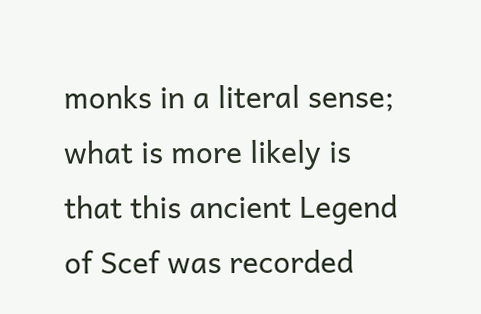monks in a literal sense; what is more likely is that this ancient Legend of Scef was recorded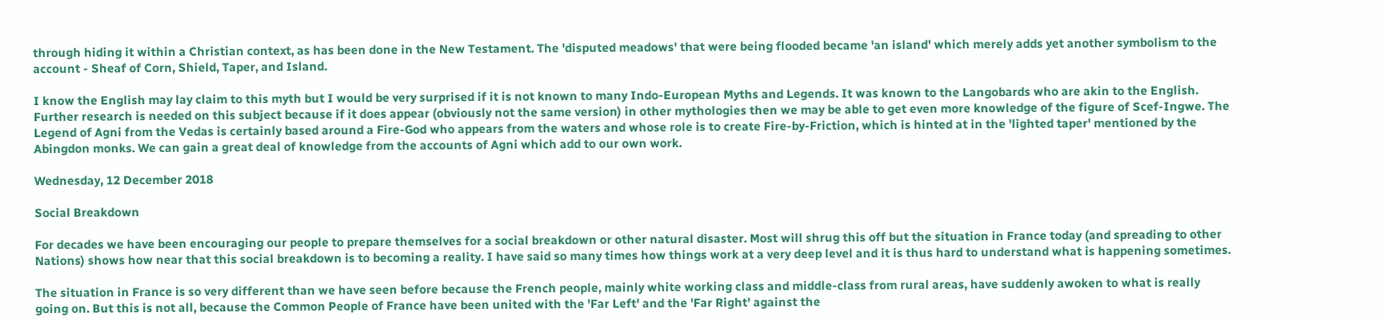through hiding it within a Christian context, as has been done in the New Testament. The 'disputed meadows' that were being flooded became 'an island' which merely adds yet another symbolism to the account - Sheaf of Corn, Shield, Taper, and Island.

I know the English may lay claim to this myth but I would be very surprised if it is not known to many Indo-European Myths and Legends. It was known to the Langobards who are akin to the English. Further research is needed on this subject because if it does appear (obviously not the same version) in other mythologies then we may be able to get even more knowledge of the figure of Scef-Ingwe. The Legend of Agni from the Vedas is certainly based around a Fire-God who appears from the waters and whose role is to create Fire-by-Friction, which is hinted at in the 'lighted taper' mentioned by the Abingdon monks. We can gain a great deal of knowledge from the accounts of Agni which add to our own work.

Wednesday, 12 December 2018

Social Breakdown

For decades we have been encouraging our people to prepare themselves for a social breakdown or other natural disaster. Most will shrug this off but the situation in France today (and spreading to other Nations) shows how near that this social breakdown is to becoming a reality. I have said so many times how things work at a very deep level and it is thus hard to understand what is happening sometimes.

The situation in France is so very different than we have seen before because the French people, mainly white working class and middle-class from rural areas, have suddenly awoken to what is really going on. But this is not all, because the Common People of France have been united with the 'Far Left' and the 'Far Right' against the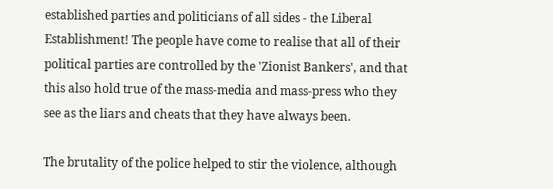established parties and politicians of all sides - the Liberal Establishment! The people have come to realise that all of their political parties are controlled by the 'Zionist Bankers', and that this also hold true of the mass-media and mass-press who they see as the liars and cheats that they have always been.

The brutality of the police helped to stir the violence, although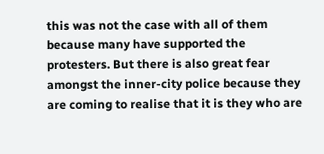this was not the case with all of them because many have supported the protesters. But there is also great fear amongst the inner-city police because they are coming to realise that it is they who are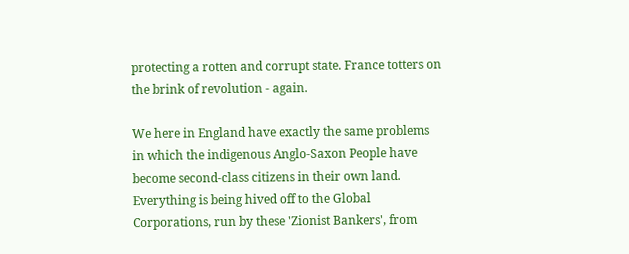protecting a rotten and corrupt state. France totters on the brink of revolution - again.

We here in England have exactly the same problems in which the indigenous Anglo-Saxon People have become second-class citizens in their own land. Everything is being hived off to the Global Corporations, run by these 'Zionist Bankers', from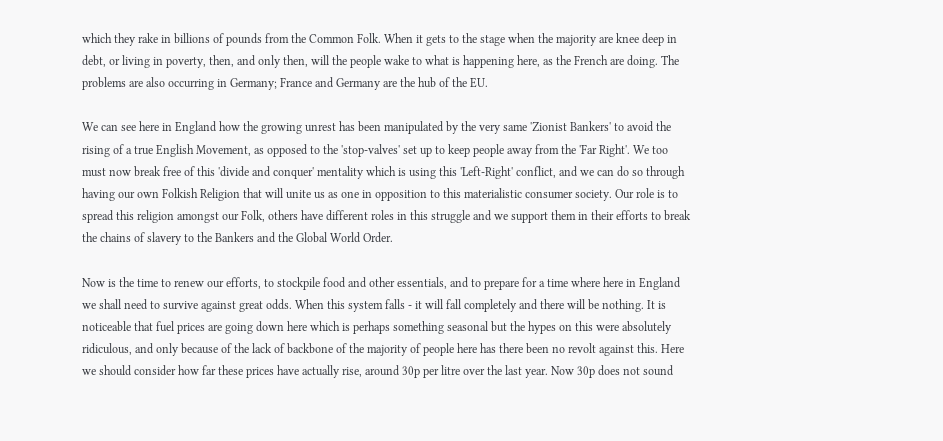which they rake in billions of pounds from the Common Folk. When it gets to the stage when the majority are knee deep in debt, or living in poverty, then, and only then, will the people wake to what is happening here, as the French are doing. The problems are also occurring in Germany; France and Germany are the hub of the EU.

We can see here in England how the growing unrest has been manipulated by the very same 'Zionist Bankers' to avoid the rising of a true English Movement, as opposed to the 'stop-valves' set up to keep people away from the 'Far Right'. We too must now break free of this 'divide and conquer' mentality which is using this 'Left-Right' conflict, and we can do so through having our own Folkish Religion that will unite us as one in opposition to this materialistic consumer society. Our role is to spread this religion amongst our Folk, others have different roles in this struggle and we support them in their efforts to break the chains of slavery to the Bankers and the Global World Order.

Now is the time to renew our efforts, to stockpile food and other essentials, and to prepare for a time where here in England we shall need to survive against great odds. When this system falls - it will fall completely and there will be nothing. It is noticeable that fuel prices are going down here which is perhaps something seasonal but the hypes on this were absolutely ridiculous, and only because of the lack of backbone of the majority of people here has there been no revolt against this. Here we should consider how far these prices have actually rise, around 30p per litre over the last year. Now 30p does not sound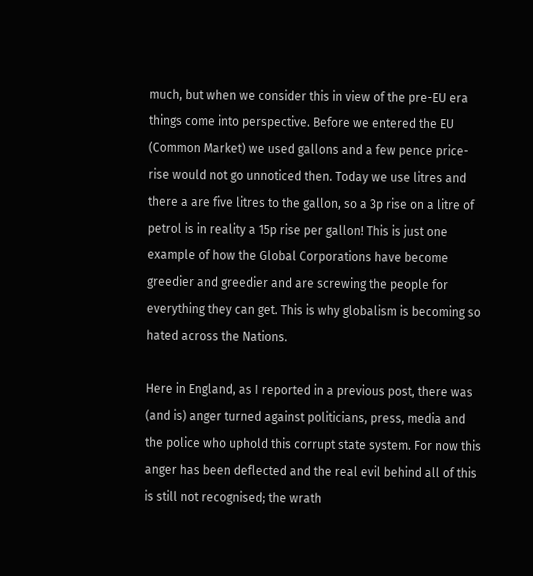much, but when we consider this in view of the pre-EU era things come into perspective. Before we entered the EU (Common Market) we used gallons and a few pence price-rise would not go unnoticed then. Today we use litres and there a are five litres to the gallon, so a 3p rise on a litre of petrol is in reality a 15p rise per gallon! This is just one example of how the Global Corporations have become greedier and greedier and are screwing the people for everything they can get. This is why globalism is becoming so hated across the Nations.

Here in England, as I reported in a previous post, there was (and is) anger turned against politicians, press, media and the police who uphold this corrupt state system. For now this anger has been deflected and the real evil behind all of this is still not recognised; the wrath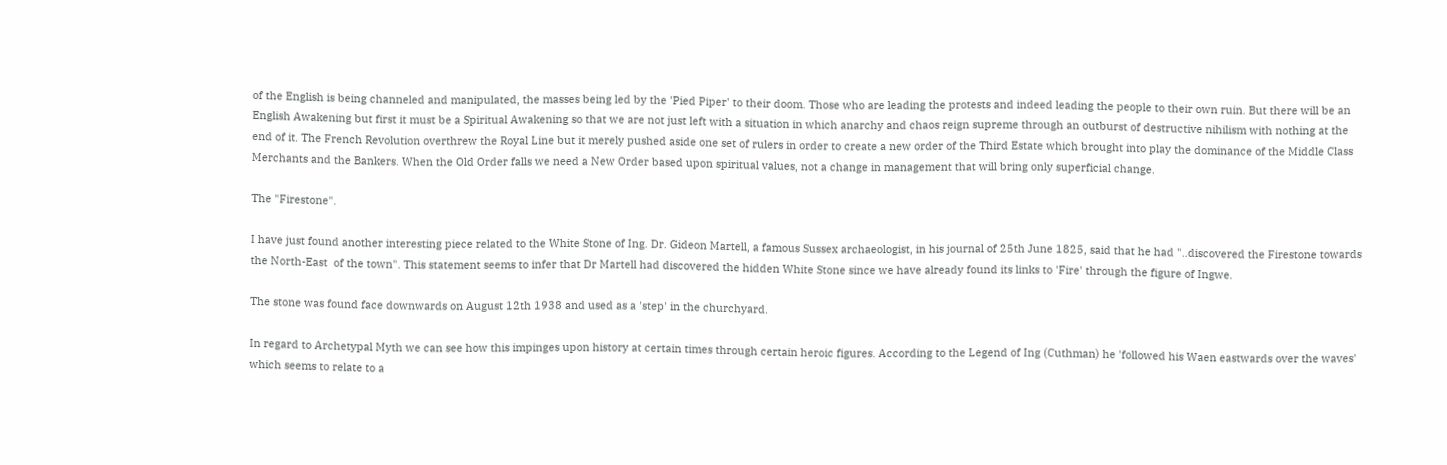of the English is being channeled and manipulated, the masses being led by the 'Pied Piper' to their doom. Those who are leading the protests and indeed leading the people to their own ruin. But there will be an English Awakening but first it must be a Spiritual Awakening so that we are not just left with a situation in which anarchy and chaos reign supreme through an outburst of destructive nihilism with nothing at the end of it. The French Revolution overthrew the Royal Line but it merely pushed aside one set of rulers in order to create a new order of the Third Estate which brought into play the dominance of the Middle Class Merchants and the Bankers. When the Old Order falls we need a New Order based upon spiritual values, not a change in management that will bring only superficial change.

The "Firestone".

I have just found another interesting piece related to the White Stone of Ing. Dr. Gideon Martell, a famous Sussex archaeologist, in his journal of 25th June 1825, said that he had "..discovered the Firestone towards the North-East  of the town". This statement seems to infer that Dr Martell had discovered the hidden White Stone since we have already found its links to 'Fire' through the figure of Ingwe.

The stone was found face downwards on August 12th 1938 and used as a 'step' in the churchyard.

In regard to Archetypal Myth we can see how this impinges upon history at certain times through certain heroic figures. According to the Legend of Ing (Cuthman) he 'followed his Waen eastwards over the waves' which seems to relate to a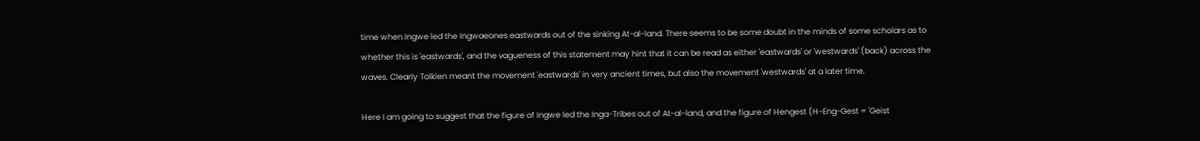time when Ingwe led the Ingwaeones eastwards out of the sinking At-al-land. There seems to be some doubt in the minds of some scholars as to whether this is 'eastwards', and the vagueness of this statement may hint that it can be read as either 'eastwards' or 'westwards' (back) across the waves. Clearly Tolkien meant the movement 'eastwards' in very ancient times, but also the movement 'westwards' at a later time.

Here I am going to suggest that the figure of Ingwe led the Inga-Tribes out of At-al-land, and the figure of Hengest (H-Eng-Gest = 'Geist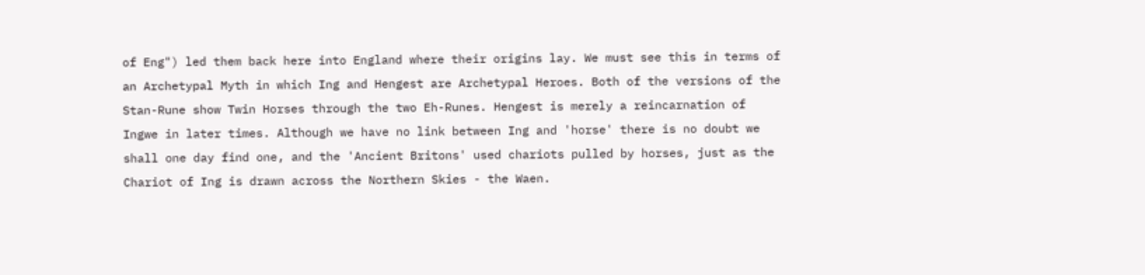of Eng") led them back here into England where their origins lay. We must see this in terms of an Archetypal Myth in which Ing and Hengest are Archetypal Heroes. Both of the versions of the Stan-Rune show Twin Horses through the two Eh-Runes. Hengest is merely a reincarnation of Ingwe in later times. Although we have no link between Ing and 'horse' there is no doubt we shall one day find one, and the 'Ancient Britons' used chariots pulled by horses, just as the Chariot of Ing is drawn across the Northern Skies - the Waen.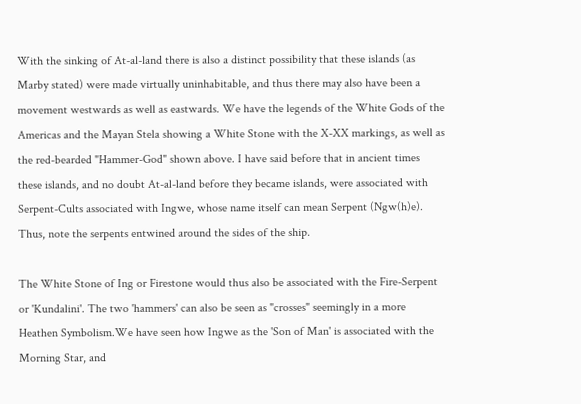With the sinking of At-al-land there is also a distinct possibility that these islands (as Marby stated) were made virtually uninhabitable, and thus there may also have been a movement westwards as well as eastwards. We have the legends of the White Gods of the Americas and the Mayan Stela showing a White Stone with the X-XX markings, as well as the red-bearded "Hammer-God" shown above. I have said before that in ancient times these islands, and no doubt At-al-land before they became islands, were associated with Serpent-Cults associated with Ingwe, whose name itself can mean Serpent (Ngw(h)e). Thus, note the serpents entwined around the sides of the ship.

The White Stone of Ing or Firestone would thus also be associated with the Fire-Serpent or 'Kundalini'. The two 'hammers' can also be seen as "crosses" seemingly in a more Heathen Symbolism.We have seen how Ingwe as the 'Son of Man' is associated with the Morning Star, and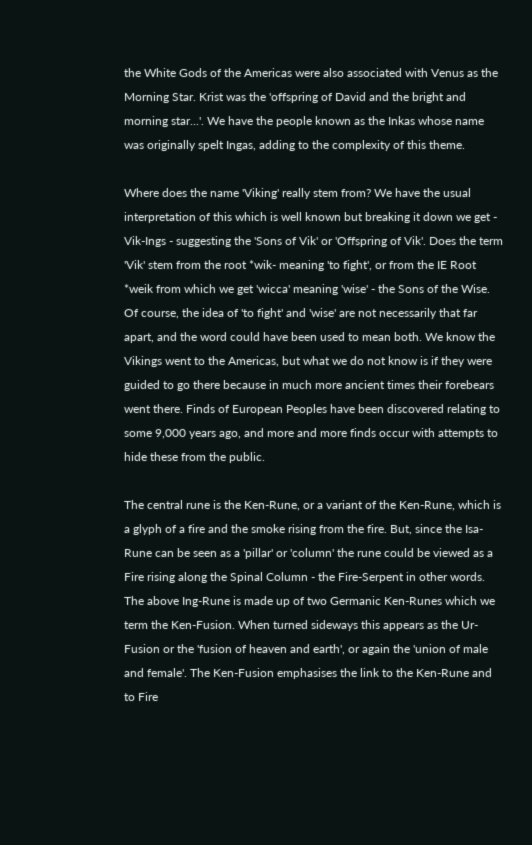the White Gods of the Americas were also associated with Venus as the Morning Star. Krist was the 'offspring of David and the bright and morning star...'. We have the people known as the Inkas whose name was originally spelt Ingas, adding to the complexity of this theme.

Where does the name 'Viking' really stem from? We have the usual interpretation of this which is well known but breaking it down we get - Vik-Ings - suggesting the 'Sons of Vik' or 'Offspring of Vik'. Does the term 'Vik' stem from the root *wik- meaning 'to fight', or from the IE Root *weik from which we get 'wicca' meaning 'wise' - the Sons of the Wise. Of course, the idea of 'to fight' and 'wise' are not necessarily that far apart, and the word could have been used to mean both. We know the Vikings went to the Americas, but what we do not know is if they were guided to go there because in much more ancient times their forebears went there. Finds of European Peoples have been discovered relating to some 9,000 years ago, and more and more finds occur with attempts to hide these from the public.

The central rune is the Ken-Rune, or a variant of the Ken-Rune, which is a glyph of a fire and the smoke rising from the fire. But, since the Isa-Rune can be seen as a 'pillar' or 'column' the rune could be viewed as a Fire rising along the Spinal Column - the Fire-Serpent in other words. The above Ing-Rune is made up of two Germanic Ken-Runes which we term the Ken-Fusion. When turned sideways this appears as the Ur-Fusion or the 'fusion of heaven and earth', or again the 'union of male and female'. The Ken-Fusion emphasises the link to the Ken-Rune and to Fire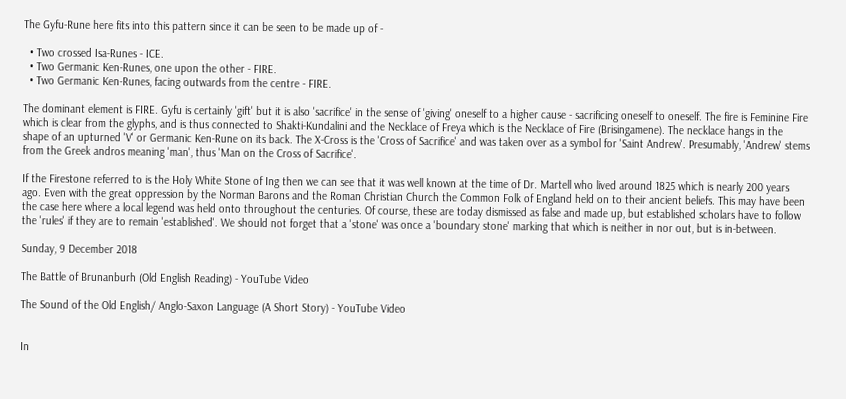The Gyfu-Rune here fits into this pattern since it can be seen to be made up of -

  • Two crossed Isa-Runes - ICE.
  • Two Germanic Ken-Runes, one upon the other - FIRE.
  • Two Germanic Ken-Runes, facing outwards from the centre - FIRE.

The dominant element is FIRE. Gyfu is certainly 'gift' but it is also 'sacrifice' in the sense of 'giving' oneself to a higher cause - sacrificing oneself to oneself. The fire is Feminine Fire which is clear from the glyphs, and is thus connected to Shakti-Kundalini and the Necklace of Freya which is the Necklace of Fire (Brisingamene). The necklace hangs in the shape of an upturned 'V' or Germanic Ken-Rune on its back. The X-Cross is the 'Cross of Sacrifice' and was taken over as a symbol for 'Saint Andrew'. Presumably, 'Andrew' stems from the Greek andros meaning 'man', thus 'Man on the Cross of Sacrifice'.

If the Firestone referred to is the Holy White Stone of Ing then we can see that it was well known at the time of Dr. Martell who lived around 1825 which is nearly 200 years ago. Even with the great oppression by the Norman Barons and the Roman Christian Church the Common Folk of England held on to their ancient beliefs. This may have been the case here where a local legend was held onto throughout the centuries. Of course, these are today dismissed as false and made up, but established scholars have to follow the 'rules' if they are to remain 'established'. We should not forget that a 'stone' was once a 'boundary stone' marking that which is neither in nor out, but is in-between.

Sunday, 9 December 2018

The Battle of Brunanburh (Old English Reading) - YouTube Video

The Sound of the Old English/ Anglo-Saxon Language (A Short Story) - YouTube Video


In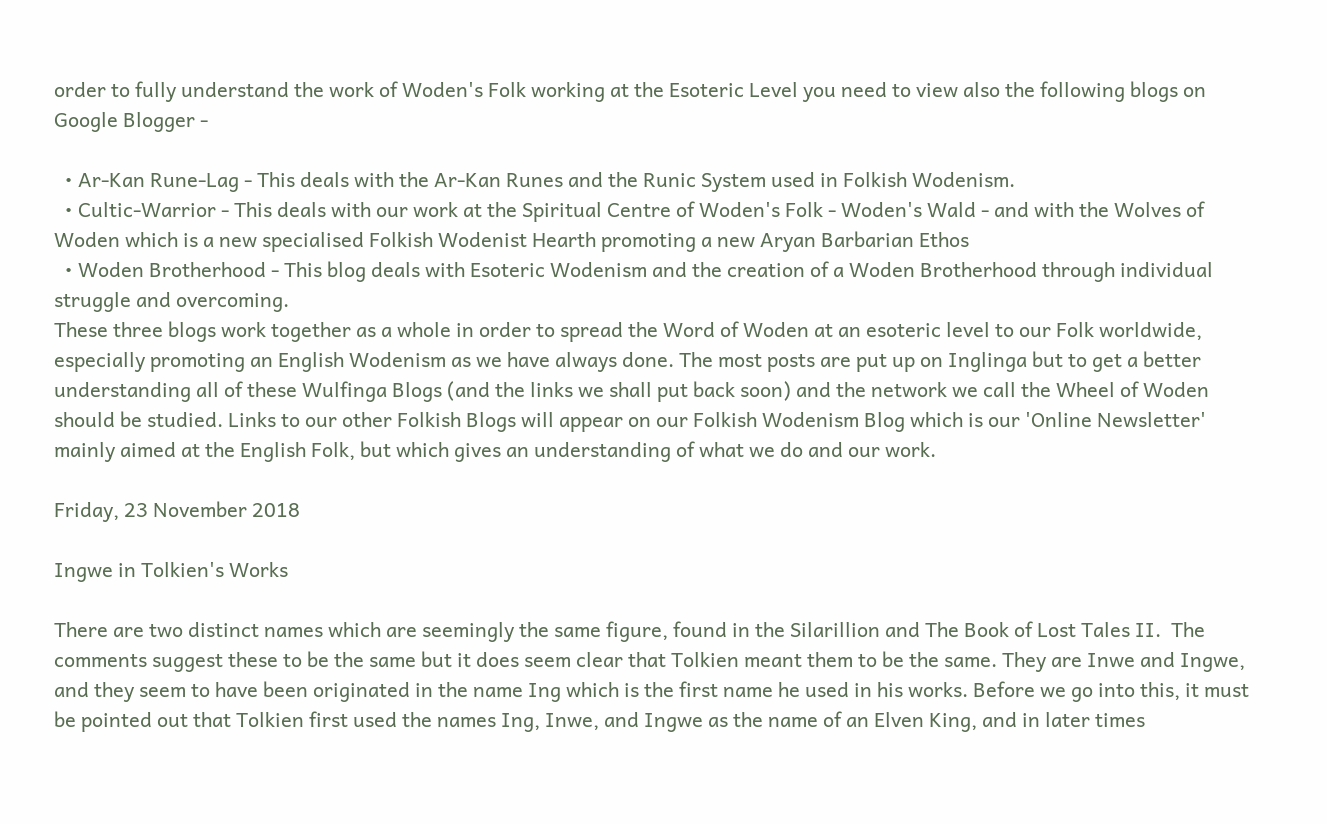order to fully understand the work of Woden's Folk working at the Esoteric Level you need to view also the following blogs on Google Blogger -

  • Ar-Kan Rune-Lag - This deals with the Ar-Kan Runes and the Runic System used in Folkish Wodenism.
  • Cultic-Warrior - This deals with our work at the Spiritual Centre of Woden's Folk - Woden's Wald - and with the Wolves of Woden which is a new specialised Folkish Wodenist Hearth promoting a new Aryan Barbarian Ethos
  • Woden Brotherhood - This blog deals with Esoteric Wodenism and the creation of a Woden Brotherhood through individual struggle and overcoming.
These three blogs work together as a whole in order to spread the Word of Woden at an esoteric level to our Folk worldwide, especially promoting an English Wodenism as we have always done. The most posts are put up on Inglinga but to get a better understanding all of these Wulfinga Blogs (and the links we shall put back soon) and the network we call the Wheel of Woden should be studied. Links to our other Folkish Blogs will appear on our Folkish Wodenism Blog which is our 'Online Newsletter' mainly aimed at the English Folk, but which gives an understanding of what we do and our work.

Friday, 23 November 2018

Ingwe in Tolkien's Works

There are two distinct names which are seemingly the same figure, found in the Silarillion and The Book of Lost Tales II.  The comments suggest these to be the same but it does seem clear that Tolkien meant them to be the same. They are Inwe and Ingwe, and they seem to have been originated in the name Ing which is the first name he used in his works. Before we go into this, it must be pointed out that Tolkien first used the names Ing, Inwe, and Ingwe as the name of an Elven King, and in later times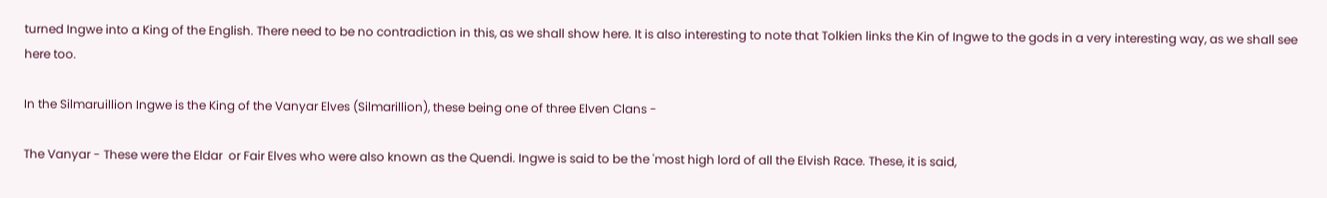turned Ingwe into a King of the English. There need to be no contradiction in this, as we shall show here. It is also interesting to note that Tolkien links the Kin of Ingwe to the gods in a very interesting way, as we shall see here too.

In the Silmaruillion Ingwe is the King of the Vanyar Elves (Silmarillion), these being one of three Elven Clans -

The Vanyar - These were the Eldar  or Fair Elves who were also known as the Quendi. Ingwe is said to be the 'most high lord of all the Elvish Race. These, it is said,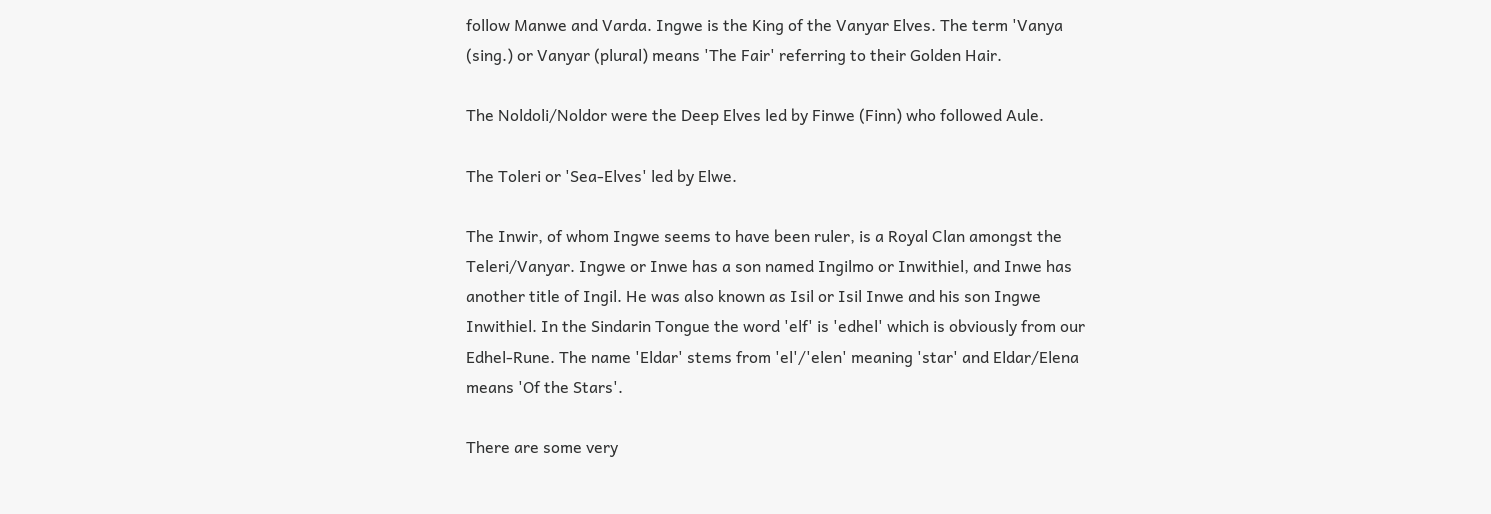follow Manwe and Varda. Ingwe is the King of the Vanyar Elves. The term 'Vanya (sing.) or Vanyar (plural) means 'The Fair' referring to their Golden Hair.

The Noldoli/Noldor were the Deep Elves led by Finwe (Finn) who followed Aule.

The Toleri or 'Sea-Elves' led by Elwe.

The Inwir, of whom Ingwe seems to have been ruler, is a Royal Clan amongst the Teleri/Vanyar. Ingwe or Inwe has a son named Ingilmo or Inwithiel, and Inwe has another title of Ingil. He was also known as Isil or Isil Inwe and his son Ingwe Inwithiel. In the Sindarin Tongue the word 'elf' is 'edhel' which is obviously from our Edhel-Rune. The name 'Eldar' stems from 'el'/'elen' meaning 'star' and Eldar/Elena means 'Of the Stars'.

There are some very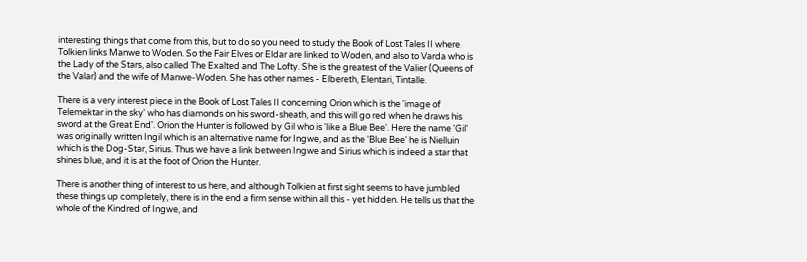interesting things that come from this, but to do so you need to study the Book of Lost Tales II where Tolkien links Manwe to Woden. So the Fair Elves or Eldar are linked to Woden, and also to Varda who is the Lady of the Stars, also called The Exalted and The Lofty. She is the greatest of the Valier (Queens of the Valar) and the wife of Manwe-Woden. She has other names - Elbereth, Elentari, Tintalle.

There is a very interest piece in the Book of Lost Tales II concerning Orion which is the 'image of Telemektar in the sky' who has diamonds on his sword-sheath, and this will go red when he draws his sword at the Great End'. Orion the Hunter is followed by Gil who is 'like a Blue Bee'. Here the name 'Gil' was originally written Ingil which is an alternative name for Ingwe, and as the 'Blue Bee' he is Nielluin which is the Dog-Star, Sirius. Thus we have a link between Ingwe and Sirius which is indeed a star that shines blue, and it is at the foot of Orion the Hunter.

There is another thing of interest to us here, and although Tolkien at first sight seems to have jumbled these things up completely, there is in the end a firm sense within all this - yet hidden. He tells us that the whole of the Kindred of Ingwe, and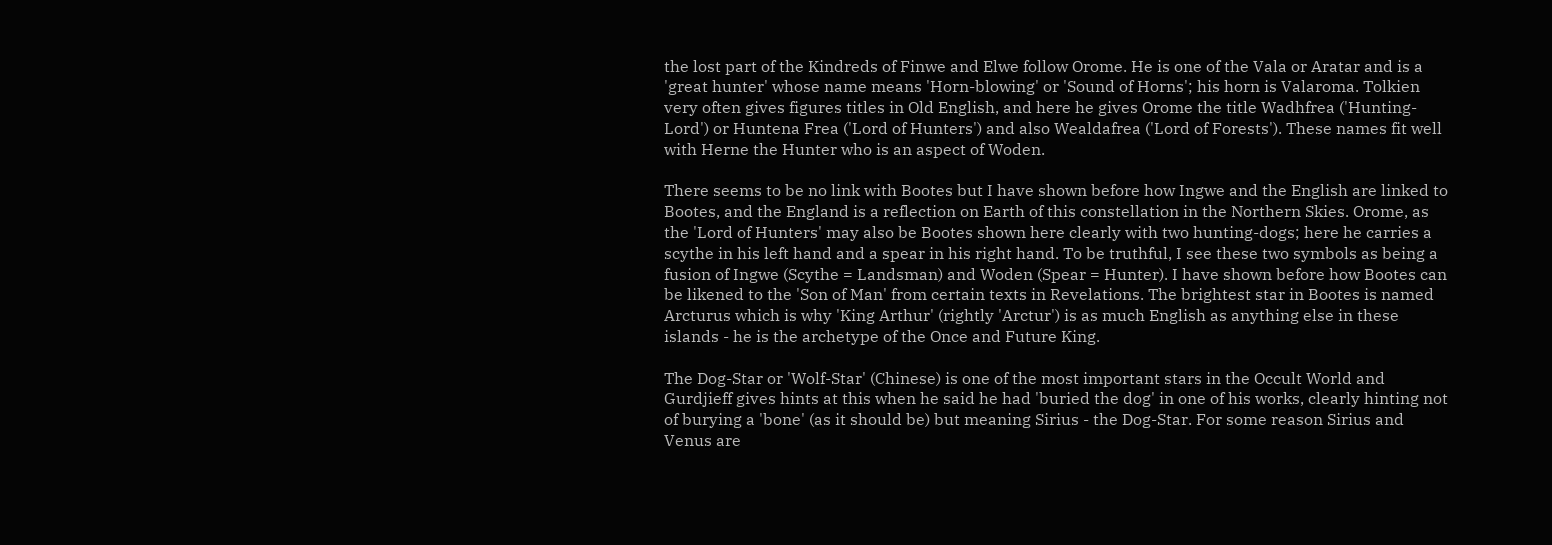the lost part of the Kindreds of Finwe and Elwe follow Orome. He is one of the Vala or Aratar and is a 'great hunter' whose name means 'Horn-blowing' or 'Sound of Horns'; his horn is Valaroma. Tolkien very often gives figures titles in Old English, and here he gives Orome the title Wadhfrea ('Hunting-Lord') or Huntena Frea ('Lord of Hunters') and also Wealdafrea ('Lord of Forests'). These names fit well with Herne the Hunter who is an aspect of Woden.

There seems to be no link with Bootes but I have shown before how Ingwe and the English are linked to Bootes, and the England is a reflection on Earth of this constellation in the Northern Skies. Orome, as the 'Lord of Hunters' may also be Bootes shown here clearly with two hunting-dogs; here he carries a scythe in his left hand and a spear in his right hand. To be truthful, I see these two symbols as being a fusion of Ingwe (Scythe = Landsman) and Woden (Spear = Hunter). I have shown before how Bootes can be likened to the 'Son of Man' from certain texts in Revelations. The brightest star in Bootes is named Arcturus which is why 'King Arthur' (rightly 'Arctur') is as much English as anything else in these islands - he is the archetype of the Once and Future King.

The Dog-Star or 'Wolf-Star' (Chinese) is one of the most important stars in the Occult World and Gurdjieff gives hints at this when he said he had 'buried the dog' in one of his works, clearly hinting not of burying a 'bone' (as it should be) but meaning Sirius - the Dog-Star. For some reason Sirius and Venus are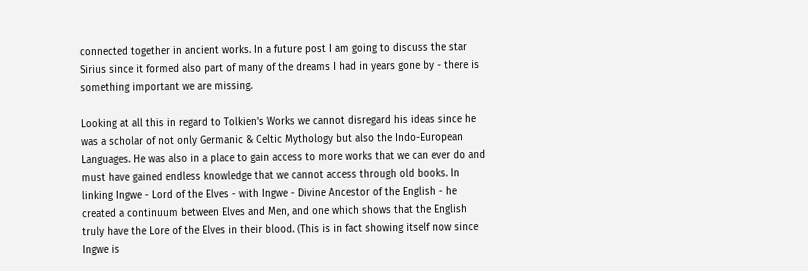connected together in ancient works. In a future post I am going to discuss the star Sirius since it formed also part of many of the dreams I had in years gone by - there is something important we are missing.

Looking at all this in regard to Tolkien's Works we cannot disregard his ideas since he was a scholar of not only Germanic & Celtic Mythology but also the Indo-European Languages. He was also in a place to gain access to more works that we can ever do and must have gained endless knowledge that we cannot access through old books. In linking Ingwe - Lord of the Elves - with Ingwe - Divine Ancestor of the English - he created a continuum between Elves and Men, and one which shows that the English truly have the Lore of the Elves in their blood. (This is in fact showing itself now since Ingwe is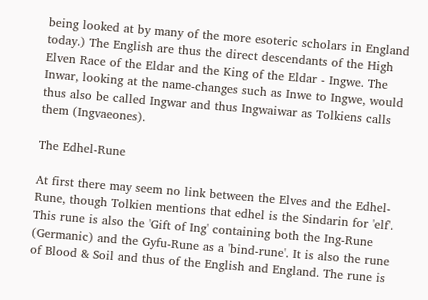being looked at by many of the more esoteric scholars in England today.) The English are thus the direct descendants of the High Elven Race of the Eldar and the King of the Eldar - Ingwe. The Inwar, looking at the name-changes such as Inwe to Ingwe, would thus also be called Ingwar and thus Ingwaiwar as Tolkiens calls them (Ingvaeones).

The Edhel-Rune

At first there may seem no link between the Elves and the Edhel-Rune, though Tolkien mentions that edhel is the Sindarin for 'elf'. This rune is also the 'Gift of Ing' containing both the Ing-Rune (Germanic) and the Gyfu-Rune as a 'bind-rune'. It is also the rune of Blood & Soil and thus of the English and England. The rune is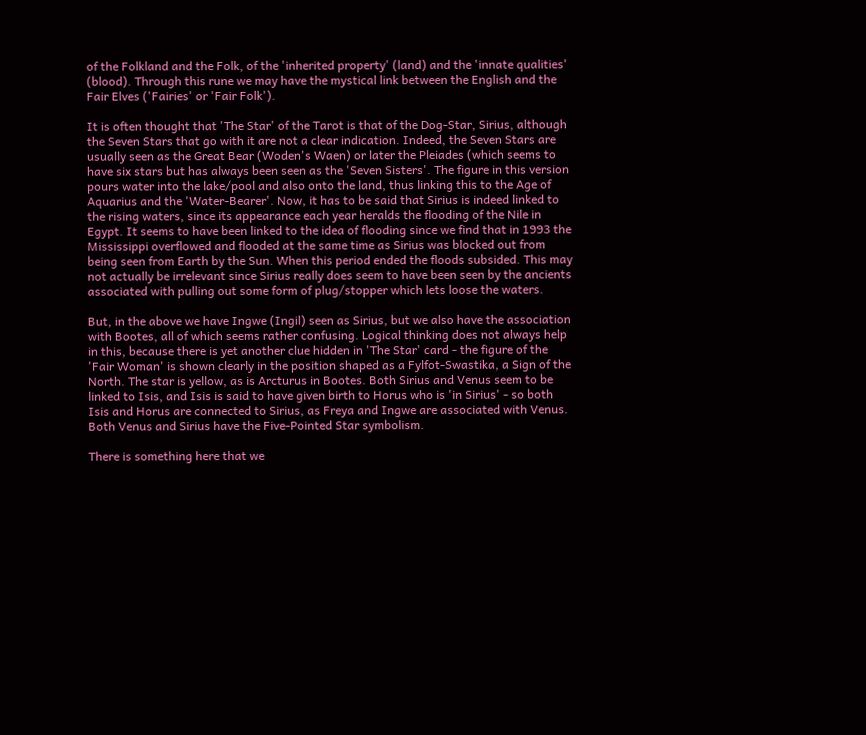of the Folkland and the Folk, of the 'inherited property' (land) and the 'innate qualities' (blood). Through this rune we may have the mystical link between the English and the Fair Elves ('Fairies' or 'Fair Folk').

It is often thought that 'The Star' of the Tarot is that of the Dog-Star, Sirius, although the Seven Stars that go with it are not a clear indication. Indeed, the Seven Stars are usually seen as the Great Bear (Woden's Waen) or later the Pleiades (which seems to have six stars but has always been seen as the 'Seven Sisters'. The figure in this version pours water into the lake/pool and also onto the land, thus linking this to the Age of Aquarius and the 'Water-Bearer'. Now, it has to be said that Sirius is indeed linked to the rising waters, since its appearance each year heralds the flooding of the Nile in Egypt. It seems to have been linked to the idea of flooding since we find that in 1993 the Mississippi overflowed and flooded at the same time as Sirius was blocked out from being seen from Earth by the Sun. When this period ended the floods subsided. This may not actually be irrelevant since Sirius really does seem to have been seen by the ancients associated with pulling out some form of plug/stopper which lets loose the waters.

But, in the above we have Ingwe (Ingil) seen as Sirius, but we also have the association with Bootes, all of which seems rather confusing. Logical thinking does not always help in this, because there is yet another clue hidden in 'The Star' card - the figure of the 'Fair Woman' is shown clearly in the position shaped as a Fylfot-Swastika, a Sign of the North. The star is yellow, as is Arcturus in Bootes. Both Sirius and Venus seem to be linked to Isis, and Isis is said to have given birth to Horus who is 'in Sirius' - so both Isis and Horus are connected to Sirius, as Freya and Ingwe are associated with Venus. Both Venus and Sirius have the Five-Pointed Star symbolism.

There is something here that we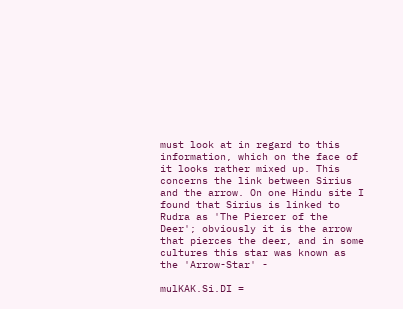must look at in regard to this information, which on the face of it looks rather mixed up. This concerns the link between Sirius and the arrow. On one Hindu site I found that Sirius is linked to Rudra as 'The Piercer of the Deer'; obviously it is the arrow that pierces the deer, and in some cultures this star was known as the 'Arrow-Star' -

mulKAK.Si.DI =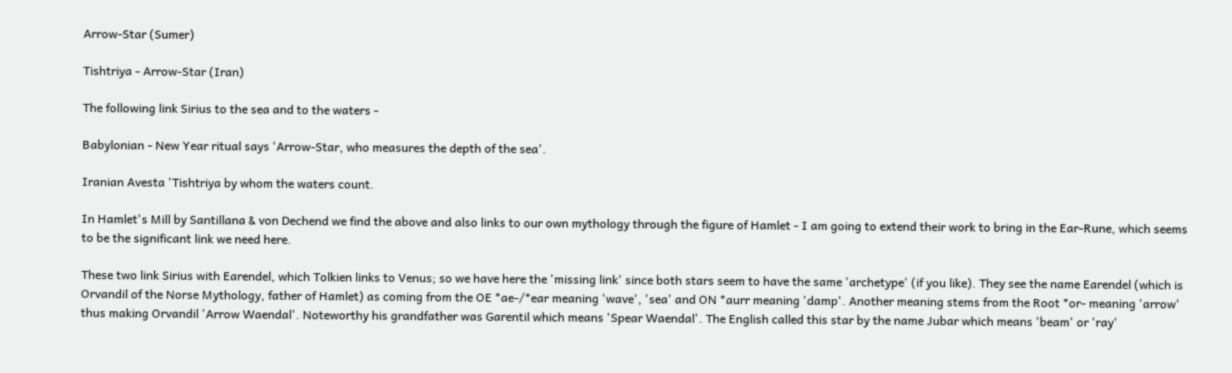Arrow-Star (Sumer)

Tishtriya - Arrow-Star (Iran)

The following link Sirius to the sea and to the waters -

Babylonian - New Year ritual says 'Arrow-Star, who measures the depth of the sea'.

Iranian Avesta 'Tishtriya by whom the waters count.

In Hamlet's Mill by Santillana & von Dechend we find the above and also links to our own mythology through the figure of Hamlet - I am going to extend their work to bring in the Ear-Rune, which seems to be the significant link we need here.

These two link Sirius with Earendel, which Tolkien links to Venus; so we have here the 'missing link' since both stars seem to have the same 'archetype' (if you like). They see the name Earendel (which is Orvandil of the Norse Mythology, father of Hamlet) as coming from the OE *ae-/*ear meaning 'wave', 'sea' and ON *aurr meaning 'damp'. Another meaning stems from the Root *or- meaning 'arrow' thus making Orvandil 'Arrow Waendal'. Noteworthy his grandfather was Garentil which means 'Spear Waendal'. The English called this star by the name Jubar which means 'beam' or 'ray'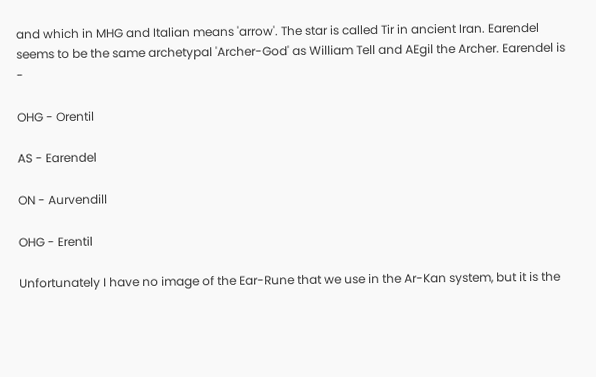and which in MHG and Italian means 'arrow'. The star is called Tir in ancient Iran. Earendel seems to be the same archetypal 'Archer-God' as William Tell and AEgil the Archer. Earendel is -

OHG - Orentil

AS - Earendel

ON - Aurvendill

OHG - Erentil

Unfortunately I have no image of the Ear-Rune that we use in the Ar-Kan system, but it is the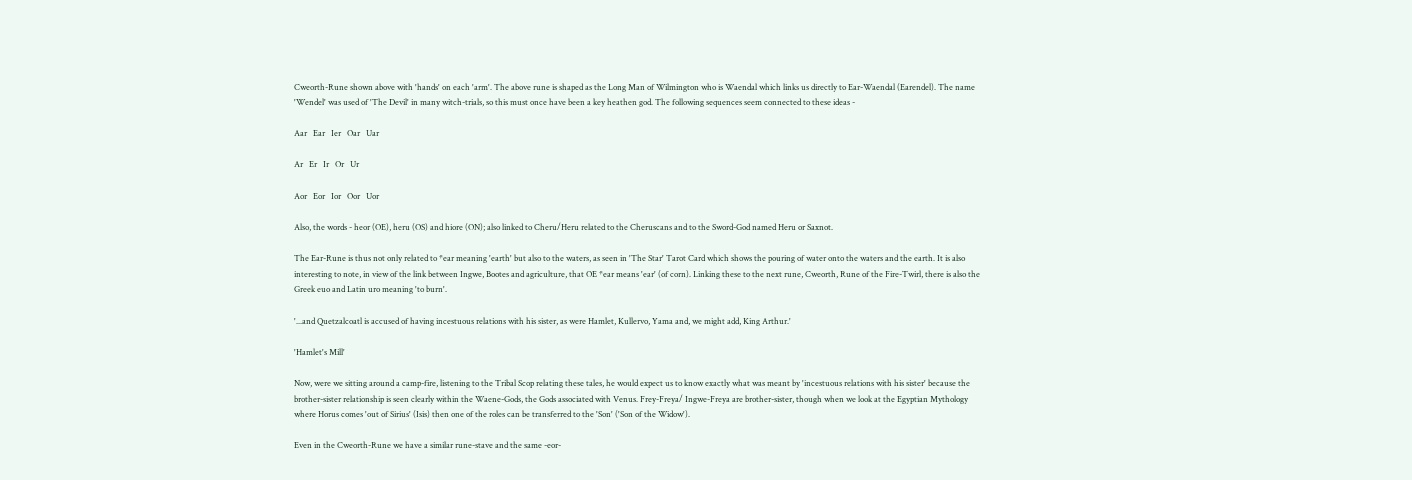Cweorth-Rune shown above with 'hands' on each 'arm'. The above rune is shaped as the Long Man of Wilmington who is Waendal which links us directly to Ear-Waendal (Earendel). The name 'Wendel' was used of 'The Devil' in many witch-trials, so this must once have been a key heathen god. The following sequences seem connected to these ideas -

Aar   Ear   Ier   Oar   Uar

Ar   Er   Ir   Or   Ur

Aor   Eor   Ior   Oor   Uor

Also, the words - heor (OE), heru (OS) and hiore (ON); also linked to Cheru/Heru related to the Cheruscans and to the Sword-God named Heru or Saxnot.

The Ear-Rune is thus not only related to *ear meaning 'earth' but also to the waters, as seen in 'The Star' Tarot Card which shows the pouring of water onto the waters and the earth. It is also interesting to note, in view of the link between Ingwe, Bootes and agriculture, that OE *ear means 'ear' (of corn). Linking these to the next rune, Cweorth, Rune of the Fire-Twirl, there is also the Greek euo and Latin uro meaning 'to burn'.

'...and Quetzalcoatl is accused of having incestuous relations with his sister, as were Hamlet, Kullervo, Yama and, we might add, King Arthur.'

'Hamlet's Mill'

Now, were we sitting around a camp-fire, listening to the Tribal Scop relating these tales, he would expect us to know exactly what was meant by 'incestuous relations with his sister' because the brother-sister relationship is seen clearly within the Waene-Gods, the Gods associated with Venus. Frey-Freya/ Ingwe-Freya are brother-sister, though when we look at the Egyptian Mythology where Horus comes 'out of Sirius' (Isis) then one of the roles can be transferred to the 'Son' ('Son of the Widow').

Even in the Cweorth-Rune we have a similar rune-stave and the same -eor-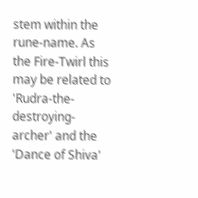stem within the rune-name. As the Fire-Twirl this may be related to 'Rudra-the-destroying-archer' and the 'Dance of Shiva'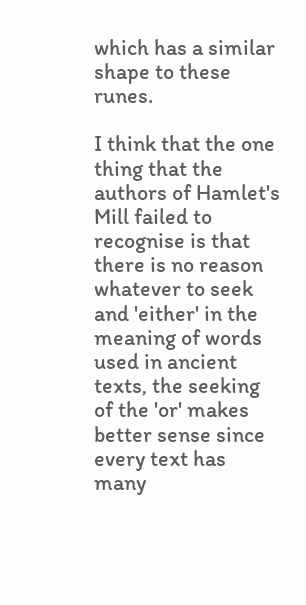which has a similar shape to these runes.

I think that the one thing that the authors of Hamlet's Mill failed to recognise is that there is no reason whatever to seek and 'either' in the meaning of words used in ancient texts, the seeking of the 'or' makes better sense since every text has many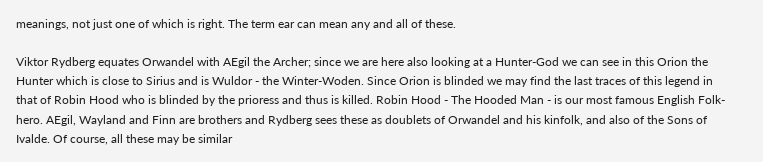meanings, not just one of which is right. The term ear can mean any and all of these.

Viktor Rydberg equates Orwandel with AEgil the Archer; since we are here also looking at a Hunter-God we can see in this Orion the Hunter which is close to Sirius and is Wuldor - the Winter-Woden. Since Orion is blinded we may find the last traces of this legend in that of Robin Hood who is blinded by the prioress and thus is killed. Robin Hood - The Hooded Man - is our most famous English Folk-hero. AEgil, Wayland and Finn are brothers and Rydberg sees these as doublets of Orwandel and his kinfolk, and also of the Sons of Ivalde. Of course, all these may be similar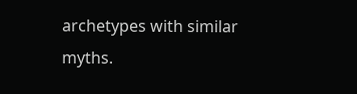archetypes with similar myths.